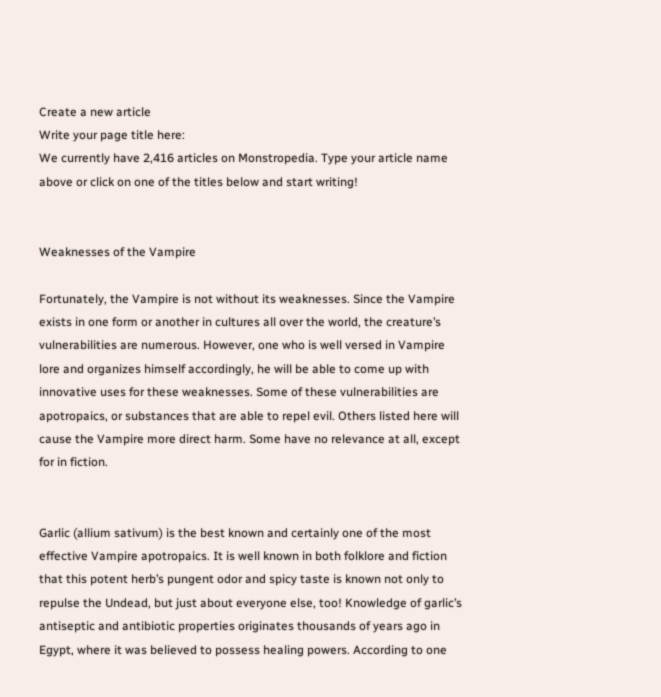Create a new article
Write your page title here:
We currently have 2,416 articles on Monstropedia. Type your article name above or click on one of the titles below and start writing!


Weaknesses of the Vampire

Fortunately, the Vampire is not without its weaknesses. Since the Vampire exists in one form or another in cultures all over the world, the creature’s vulnerabilities are numerous. However, one who is well versed in Vampire lore and organizes himself accordingly, he will be able to come up with innovative uses for these weaknesses. Some of these vulnerabilities are apotropaics, or substances that are able to repel evil. Others listed here will cause the Vampire more direct harm. Some have no relevance at all, except for in fiction.


Garlic (allium sativum) is the best known and certainly one of the most effective Vampire apotropaics. It is well known in both folklore and fiction that this potent herb’s pungent odor and spicy taste is known not only to repulse the Undead, but just about everyone else, too! Knowledge of garlic’s antiseptic and antibiotic properties originates thousands of years ago in Egypt, where it was believed to possess healing powers. According to one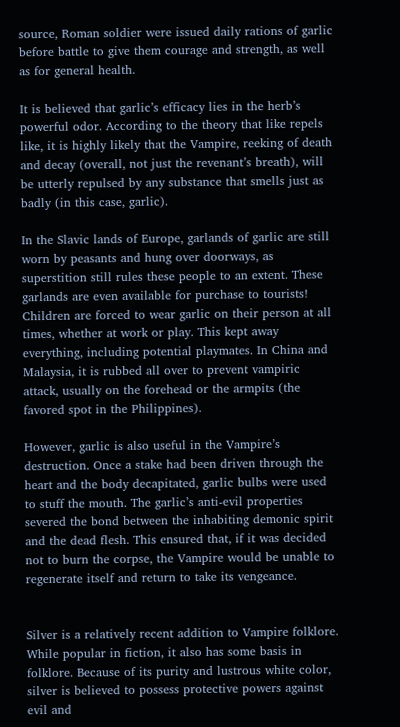source, Roman soldier were issued daily rations of garlic before battle to give them courage and strength, as well as for general health.

It is believed that garlic’s efficacy lies in the herb’s powerful odor. According to the theory that like repels like, it is highly likely that the Vampire, reeking of death and decay (overall, not just the revenant’s breath), will be utterly repulsed by any substance that smells just as badly (in this case, garlic).

In the Slavic lands of Europe, garlands of garlic are still worn by peasants and hung over doorways, as superstition still rules these people to an extent. These garlands are even available for purchase to tourists! Children are forced to wear garlic on their person at all times, whether at work or play. This kept away everything, including potential playmates. In China and Malaysia, it is rubbed all over to prevent vampiric attack, usually on the forehead or the armpits (the favored spot in the Philippines).

However, garlic is also useful in the Vampire’s destruction. Once a stake had been driven through the heart and the body decapitated, garlic bulbs were used to stuff the mouth. The garlic’s anti-evil properties severed the bond between the inhabiting demonic spirit and the dead flesh. This ensured that, if it was decided not to burn the corpse, the Vampire would be unable to regenerate itself and return to take its vengeance.


Silver is a relatively recent addition to Vampire folklore. While popular in fiction, it also has some basis in folklore. Because of its purity and lustrous white color, silver is believed to possess protective powers against evil and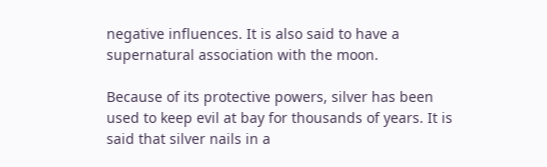negative influences. It is also said to have a supernatural association with the moon.

Because of its protective powers, silver has been used to keep evil at bay for thousands of years. It is said that silver nails in a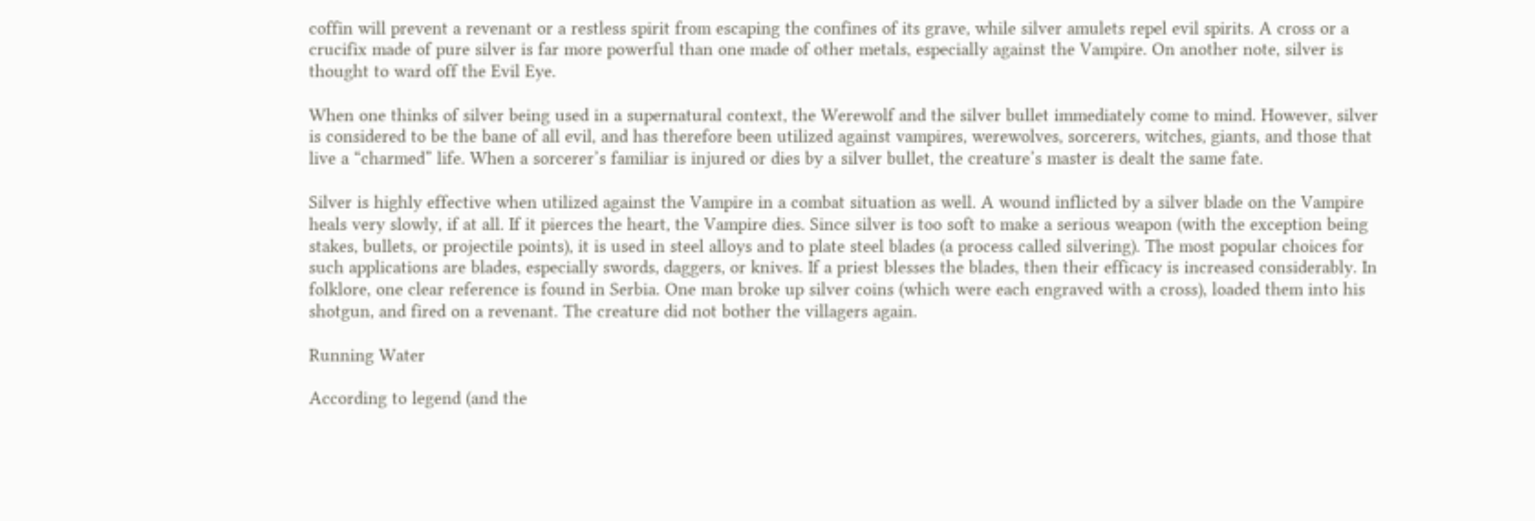coffin will prevent a revenant or a restless spirit from escaping the confines of its grave, while silver amulets repel evil spirits. A cross or a crucifix made of pure silver is far more powerful than one made of other metals, especially against the Vampire. On another note, silver is thought to ward off the Evil Eye.

When one thinks of silver being used in a supernatural context, the Werewolf and the silver bullet immediately come to mind. However, silver is considered to be the bane of all evil, and has therefore been utilized against vampires, werewolves, sorcerers, witches, giants, and those that live a “charmed” life. When a sorcerer’s familiar is injured or dies by a silver bullet, the creature’s master is dealt the same fate.

Silver is highly effective when utilized against the Vampire in a combat situation as well. A wound inflicted by a silver blade on the Vampire heals very slowly, if at all. If it pierces the heart, the Vampire dies. Since silver is too soft to make a serious weapon (with the exception being stakes, bullets, or projectile points), it is used in steel alloys and to plate steel blades (a process called silvering). The most popular choices for such applications are blades, especially swords, daggers, or knives. If a priest blesses the blades, then their efficacy is increased considerably. In folklore, one clear reference is found in Serbia. One man broke up silver coins (which were each engraved with a cross), loaded them into his shotgun, and fired on a revenant. The creature did not bother the villagers again.

Running Water

According to legend (and the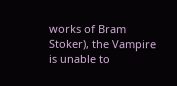works of Bram Stoker), the Vampire is unable to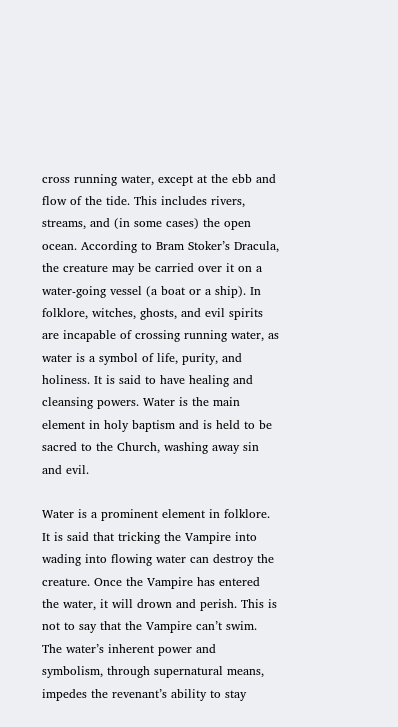cross running water, except at the ebb and flow of the tide. This includes rivers, streams, and (in some cases) the open ocean. According to Bram Stoker’s Dracula, the creature may be carried over it on a water-going vessel (a boat or a ship). In folklore, witches, ghosts, and evil spirits are incapable of crossing running water, as water is a symbol of life, purity, and holiness. It is said to have healing and cleansing powers. Water is the main element in holy baptism and is held to be sacred to the Church, washing away sin and evil.

Water is a prominent element in folklore. It is said that tricking the Vampire into wading into flowing water can destroy the creature. Once the Vampire has entered the water, it will drown and perish. This is not to say that the Vampire can’t swim. The water’s inherent power and symbolism, through supernatural means, impedes the revenant’s ability to stay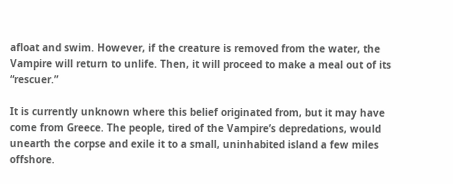afloat and swim. However, if the creature is removed from the water, the Vampire will return to unlife. Then, it will proceed to make a meal out of its “rescuer.”

It is currently unknown where this belief originated from, but it may have come from Greece. The people, tired of the Vampire’s depredations, would unearth the corpse and exile it to a small, uninhabited island a few miles offshore.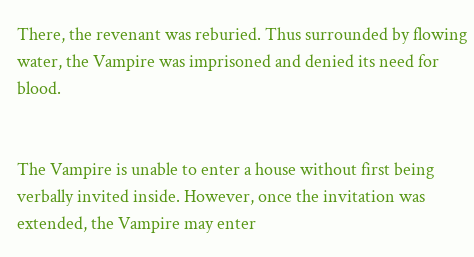There, the revenant was reburied. Thus surrounded by flowing water, the Vampire was imprisoned and denied its need for blood.


The Vampire is unable to enter a house without first being verbally invited inside. However, once the invitation was extended, the Vampire may enter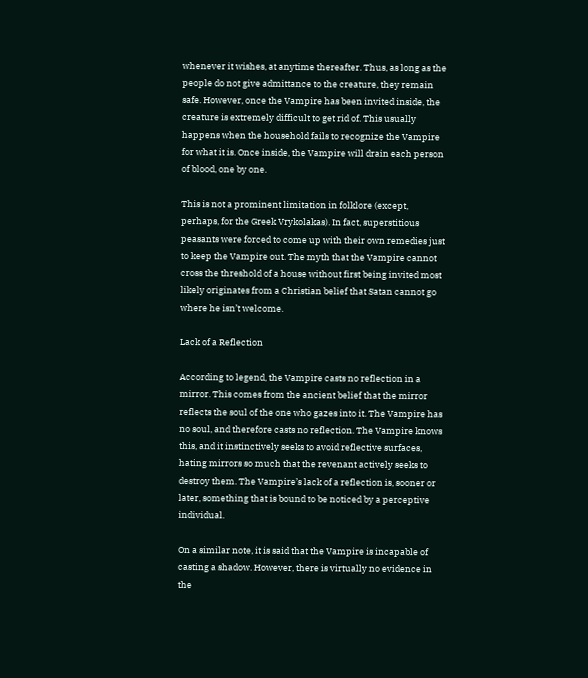whenever it wishes, at anytime thereafter. Thus, as long as the people do not give admittance to the creature, they remain safe. However, once the Vampire has been invited inside, the creature is extremely difficult to get rid of. This usually happens when the household fails to recognize the Vampire for what it is. Once inside, the Vampire will drain each person of blood, one by one.

This is not a prominent limitation in folklore (except, perhaps, for the Greek Vrykolakas). In fact, superstitious peasants were forced to come up with their own remedies just to keep the Vampire out. The myth that the Vampire cannot cross the threshold of a house without first being invited most likely originates from a Christian belief that Satan cannot go where he isn’t welcome.

Lack of a Reflection

According to legend, the Vampire casts no reflection in a mirror. This comes from the ancient belief that the mirror reflects the soul of the one who gazes into it. The Vampire has no soul, and therefore casts no reflection. The Vampire knows this, and it instinctively seeks to avoid reflective surfaces, hating mirrors so much that the revenant actively seeks to destroy them. The Vampire’s lack of a reflection is, sooner or later, something that is bound to be noticed by a perceptive individual.

On a similar note, it is said that the Vampire is incapable of casting a shadow. However, there is virtually no evidence in the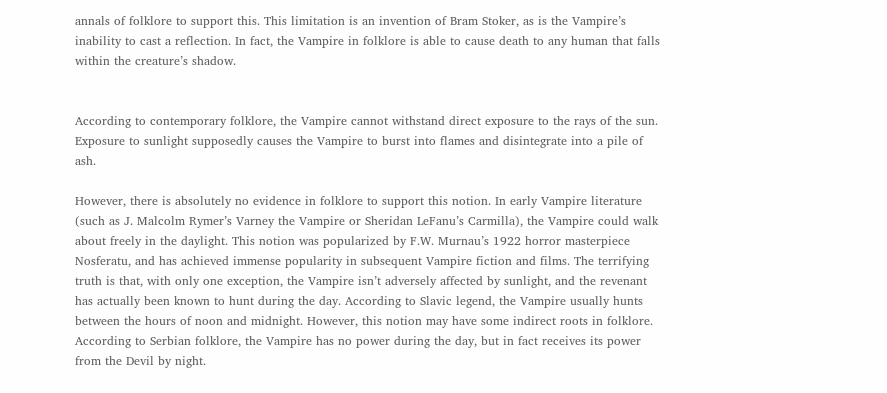annals of folklore to support this. This limitation is an invention of Bram Stoker, as is the Vampire’s inability to cast a reflection. In fact, the Vampire in folklore is able to cause death to any human that falls within the creature’s shadow.


According to contemporary folklore, the Vampire cannot withstand direct exposure to the rays of the sun. Exposure to sunlight supposedly causes the Vampire to burst into flames and disintegrate into a pile of ash.

However, there is absolutely no evidence in folklore to support this notion. In early Vampire literature (such as J. Malcolm Rymer’s Varney the Vampire or Sheridan LeFanu’s Carmilla), the Vampire could walk about freely in the daylight. This notion was popularized by F.W. Murnau’s 1922 horror masterpiece Nosferatu, and has achieved immense popularity in subsequent Vampire fiction and films. The terrifying truth is that, with only one exception, the Vampire isn’t adversely affected by sunlight, and the revenant has actually been known to hunt during the day. According to Slavic legend, the Vampire usually hunts between the hours of noon and midnight. However, this notion may have some indirect roots in folklore. According to Serbian folklore, the Vampire has no power during the day, but in fact receives its power from the Devil by night.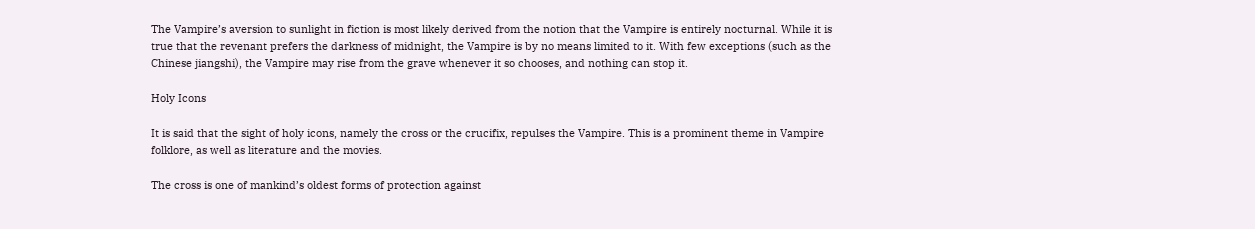The Vampire’s aversion to sunlight in fiction is most likely derived from the notion that the Vampire is entirely nocturnal. While it is true that the revenant prefers the darkness of midnight, the Vampire is by no means limited to it. With few exceptions (such as the Chinese jiangshi), the Vampire may rise from the grave whenever it so chooses, and nothing can stop it.

Holy Icons

It is said that the sight of holy icons, namely the cross or the crucifix, repulses the Vampire. This is a prominent theme in Vampire folklore, as well as literature and the movies.

The cross is one of mankind’s oldest forms of protection against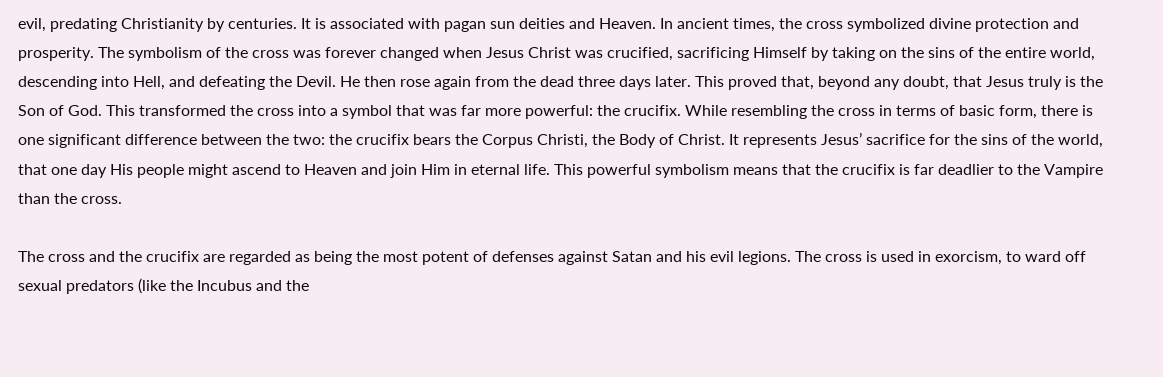evil, predating Christianity by centuries. It is associated with pagan sun deities and Heaven. In ancient times, the cross symbolized divine protection and prosperity. The symbolism of the cross was forever changed when Jesus Christ was crucified, sacrificing Himself by taking on the sins of the entire world, descending into Hell, and defeating the Devil. He then rose again from the dead three days later. This proved that, beyond any doubt, that Jesus truly is the Son of God. This transformed the cross into a symbol that was far more powerful: the crucifix. While resembling the cross in terms of basic form, there is one significant difference between the two: the crucifix bears the Corpus Christi, the Body of Christ. It represents Jesus’ sacrifice for the sins of the world, that one day His people might ascend to Heaven and join Him in eternal life. This powerful symbolism means that the crucifix is far deadlier to the Vampire than the cross.

The cross and the crucifix are regarded as being the most potent of defenses against Satan and his evil legions. The cross is used in exorcism, to ward off sexual predators (like the Incubus and the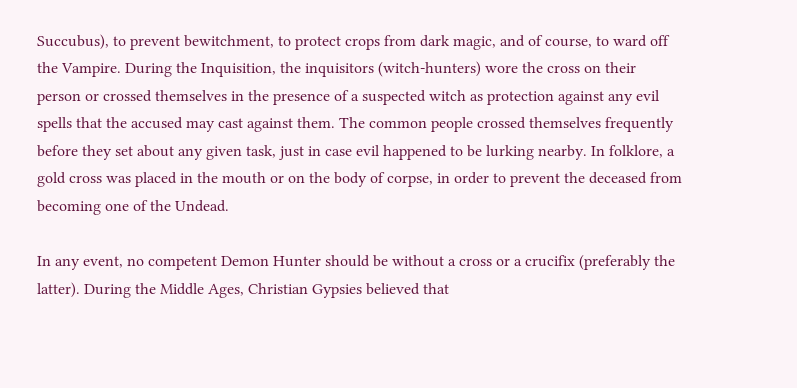Succubus), to prevent bewitchment, to protect crops from dark magic, and of course, to ward off the Vampire. During the Inquisition, the inquisitors (witch-hunters) wore the cross on their person or crossed themselves in the presence of a suspected witch as protection against any evil spells that the accused may cast against them. The common people crossed themselves frequently before they set about any given task, just in case evil happened to be lurking nearby. In folklore, a gold cross was placed in the mouth or on the body of corpse, in order to prevent the deceased from becoming one of the Undead.

In any event, no competent Demon Hunter should be without a cross or a crucifix (preferably the latter). During the Middle Ages, Christian Gypsies believed that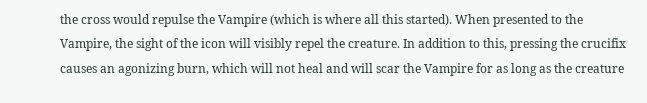the cross would repulse the Vampire (which is where all this started). When presented to the Vampire, the sight of the icon will visibly repel the creature. In addition to this, pressing the crucifix causes an agonizing burn, which will not heal and will scar the Vampire for as long as the creature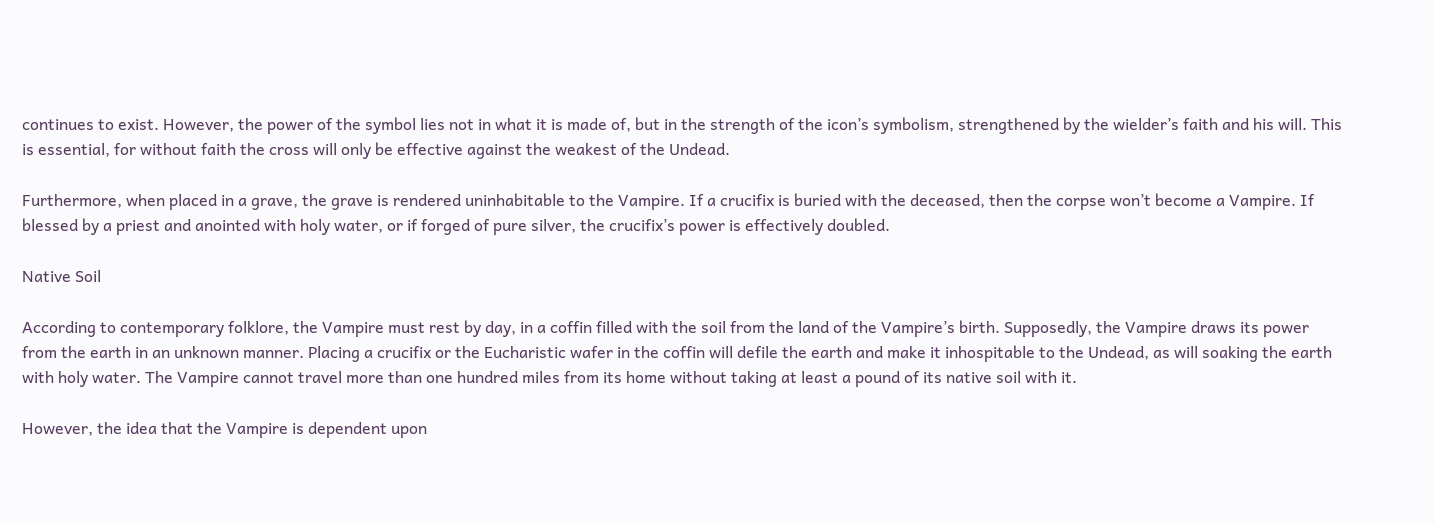continues to exist. However, the power of the symbol lies not in what it is made of, but in the strength of the icon’s symbolism, strengthened by the wielder’s faith and his will. This is essential, for without faith the cross will only be effective against the weakest of the Undead.

Furthermore, when placed in a grave, the grave is rendered uninhabitable to the Vampire. If a crucifix is buried with the deceased, then the corpse won’t become a Vampire. If blessed by a priest and anointed with holy water, or if forged of pure silver, the crucifix’s power is effectively doubled.

Native Soil

According to contemporary folklore, the Vampire must rest by day, in a coffin filled with the soil from the land of the Vampire’s birth. Supposedly, the Vampire draws its power from the earth in an unknown manner. Placing a crucifix or the Eucharistic wafer in the coffin will defile the earth and make it inhospitable to the Undead, as will soaking the earth with holy water. The Vampire cannot travel more than one hundred miles from its home without taking at least a pound of its native soil with it.

However, the idea that the Vampire is dependent upon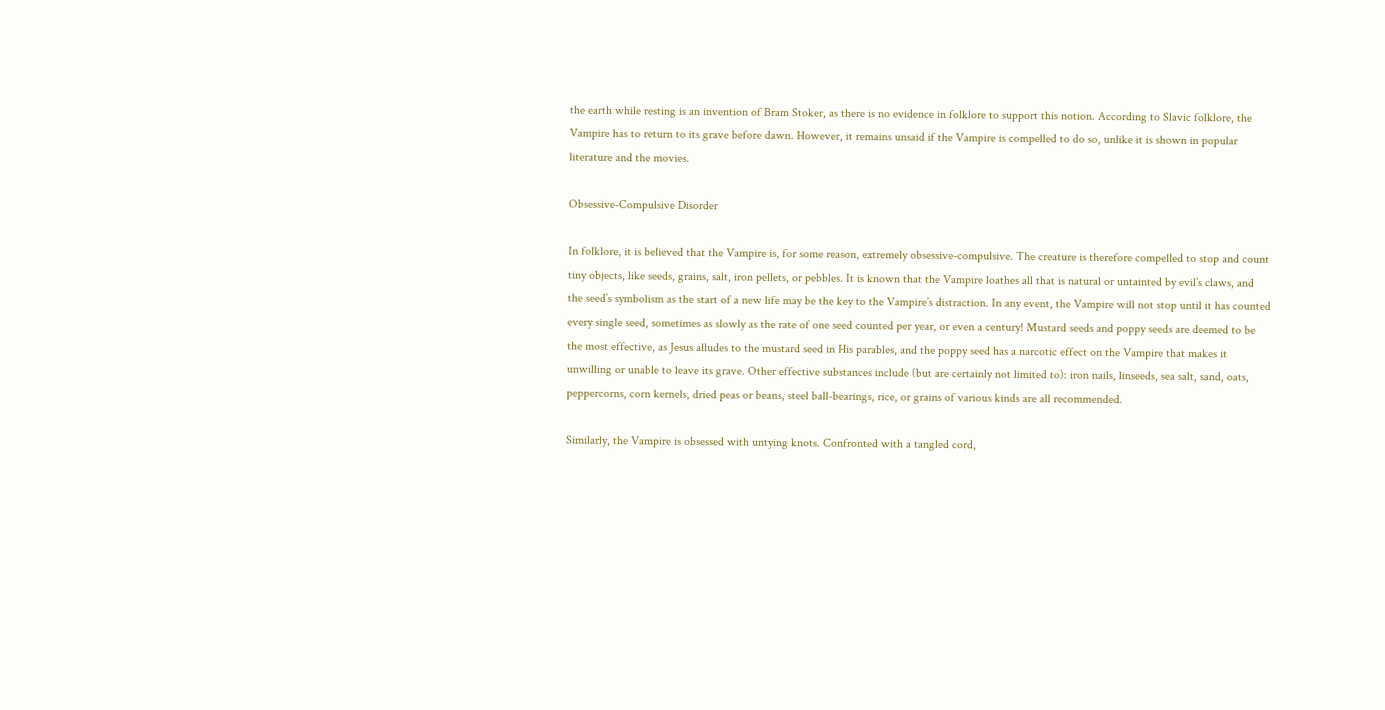the earth while resting is an invention of Bram Stoker, as there is no evidence in folklore to support this notion. According to Slavic folklore, the Vampire has to return to its grave before dawn. However, it remains unsaid if the Vampire is compelled to do so, unlike it is shown in popular literature and the movies.

Obsessive-Compulsive Disorder

In folklore, it is believed that the Vampire is, for some reason, extremely obsessive-compulsive. The creature is therefore compelled to stop and count tiny objects, like seeds, grains, salt, iron pellets, or pebbles. It is known that the Vampire loathes all that is natural or untainted by evil’s claws, and the seed’s symbolism as the start of a new life may be the key to the Vampire’s distraction. In any event, the Vampire will not stop until it has counted every single seed, sometimes as slowly as the rate of one seed counted per year, or even a century! Mustard seeds and poppy seeds are deemed to be the most effective, as Jesus alludes to the mustard seed in His parables, and the poppy seed has a narcotic effect on the Vampire that makes it unwilling or unable to leave its grave. Other effective substances include (but are certainly not limited to): iron nails, linseeds, sea salt, sand, oats, peppercorns, corn kernels, dried peas or beans, steel ball-bearings, rice, or grains of various kinds are all recommended.

Similarly, the Vampire is obsessed with untying knots. Confronted with a tangled cord,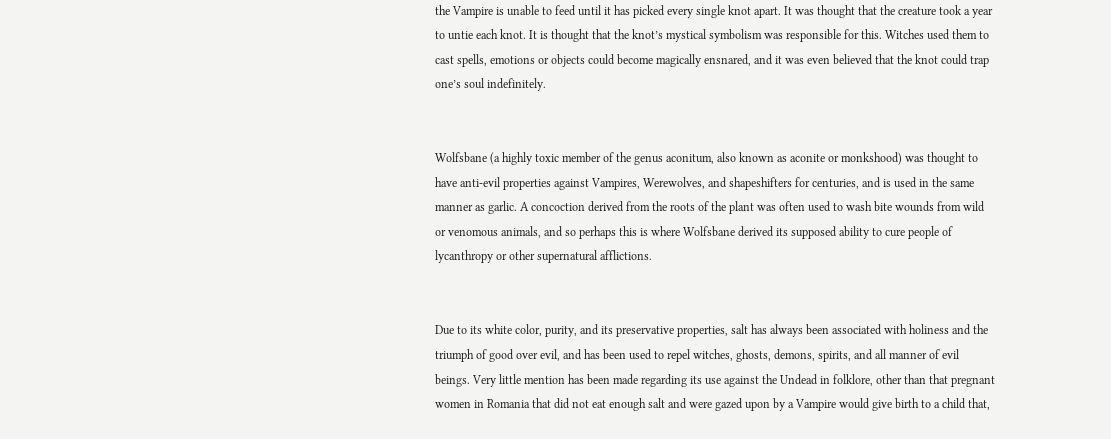the Vampire is unable to feed until it has picked every single knot apart. It was thought that the creature took a year to untie each knot. It is thought that the knot’s mystical symbolism was responsible for this. Witches used them to cast spells, emotions or objects could become magically ensnared, and it was even believed that the knot could trap one’s soul indefinitely.


Wolfsbane (a highly toxic member of the genus aconitum, also known as aconite or monkshood) was thought to have anti-evil properties against Vampires, Werewolves, and shapeshifters for centuries, and is used in the same manner as garlic. A concoction derived from the roots of the plant was often used to wash bite wounds from wild or venomous animals, and so perhaps this is where Wolfsbane derived its supposed ability to cure people of lycanthropy or other supernatural afflictions.


Due to its white color, purity, and its preservative properties, salt has always been associated with holiness and the triumph of good over evil, and has been used to repel witches, ghosts, demons, spirits, and all manner of evil beings. Very little mention has been made regarding its use against the Undead in folklore, other than that pregnant women in Romania that did not eat enough salt and were gazed upon by a Vampire would give birth to a child that,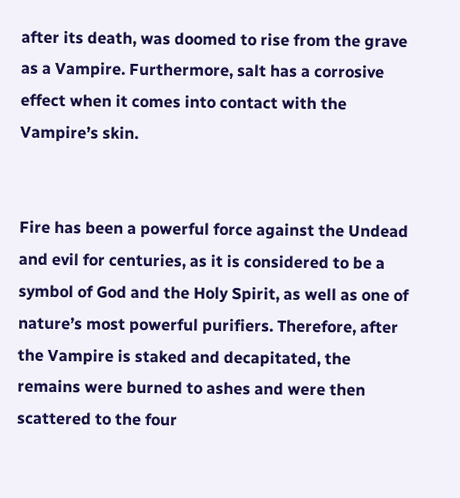after its death, was doomed to rise from the grave as a Vampire. Furthermore, salt has a corrosive effect when it comes into contact with the Vampire’s skin.


Fire has been a powerful force against the Undead and evil for centuries, as it is considered to be a symbol of God and the Holy Spirit, as well as one of nature’s most powerful purifiers. Therefore, after the Vampire is staked and decapitated, the remains were burned to ashes and were then scattered to the four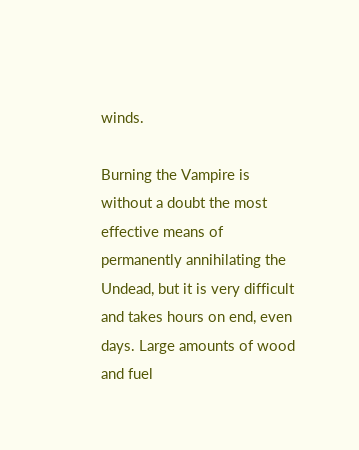winds.

Burning the Vampire is without a doubt the most effective means of permanently annihilating the Undead, but it is very difficult and takes hours on end, even days. Large amounts of wood and fuel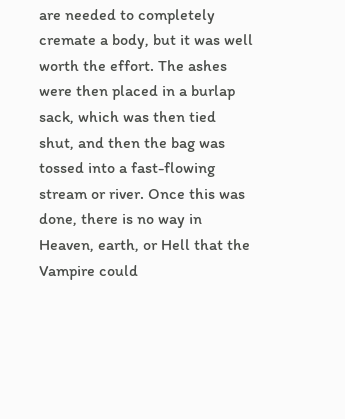are needed to completely cremate a body, but it was well worth the effort. The ashes were then placed in a burlap sack, which was then tied shut, and then the bag was tossed into a fast-flowing stream or river. Once this was done, there is no way in Heaven, earth, or Hell that the Vampire could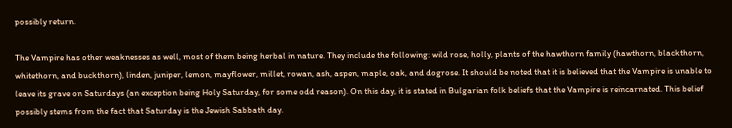possibly return.

The Vampire has other weaknesses as well, most of them being herbal in nature. They include the following: wild rose, holly, plants of the hawthorn family (hawthorn, blackthorn, whitethorn, and buckthorn), linden, juniper, lemon, mayflower, millet, rowan, ash, aspen, maple, oak, and dogrose. It should be noted that it is believed that the Vampire is unable to leave its grave on Saturdays (an exception being Holy Saturday, for some odd reason). On this day, it is stated in Bulgarian folk beliefs that the Vampire is reincarnated. This belief possibly stems from the fact that Saturday is the Jewish Sabbath day.